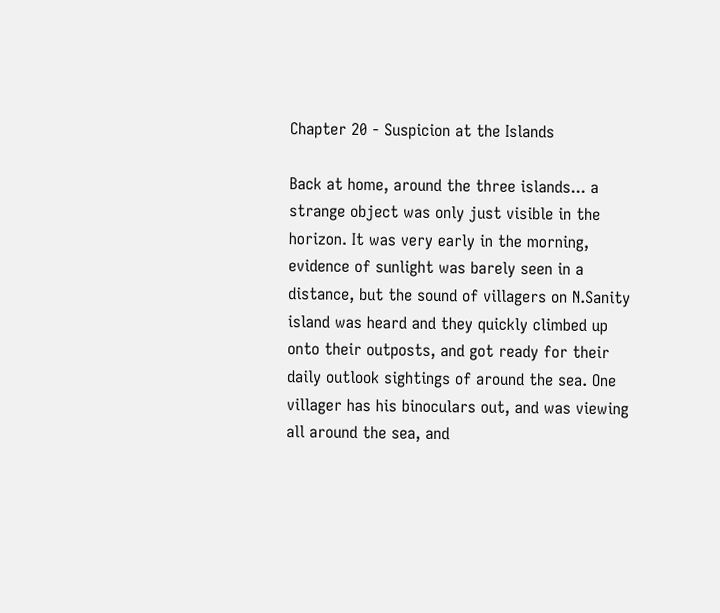Chapter 20 - Suspicion at the Islands

Back at home, around the three islands... a strange object was only just visible in the horizon. It was very early in the morning, evidence of sunlight was barely seen in a distance, but the sound of villagers on N.Sanity island was heard and they quickly climbed up onto their outposts, and got ready for their daily outlook sightings of around the sea. One villager has his binoculars out, and was viewing all around the sea, and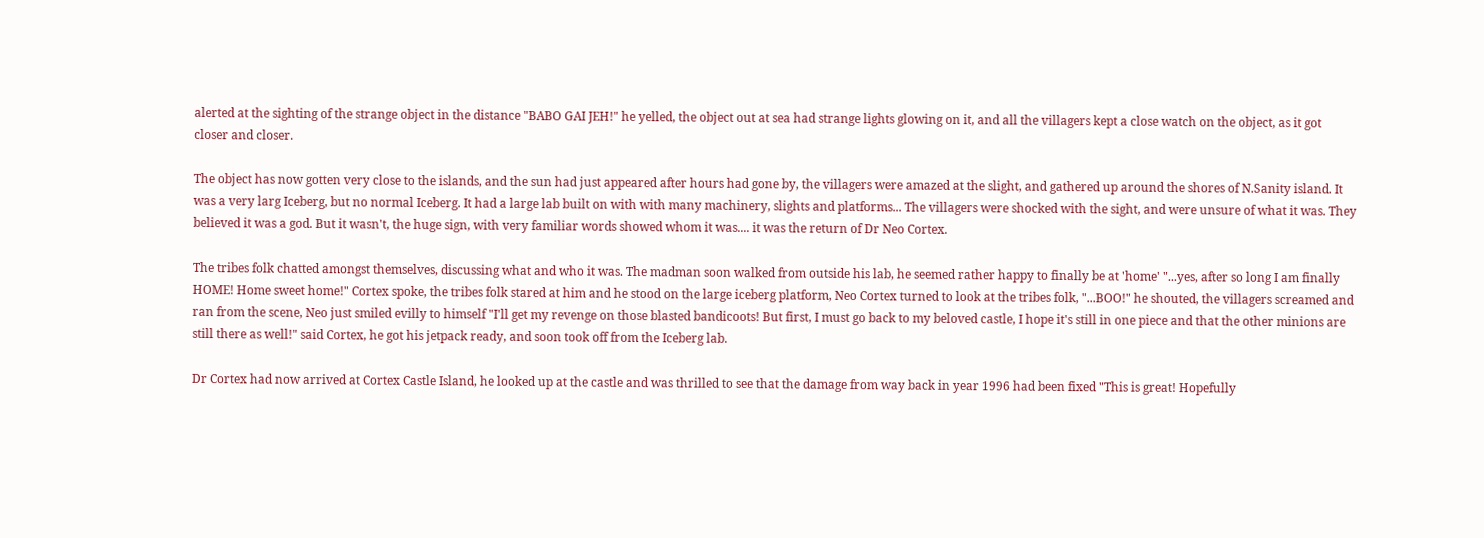alerted at the sighting of the strange object in the distance "BABO GAI JEH!" he yelled, the object out at sea had strange lights glowing on it, and all the villagers kept a close watch on the object, as it got closer and closer.

The object has now gotten very close to the islands, and the sun had just appeared after hours had gone by, the villagers were amazed at the slight, and gathered up around the shores of N.Sanity island. It was a very larg Iceberg, but no normal Iceberg. It had a large lab built on with with many machinery, slights and platforms... The villagers were shocked with the sight, and were unsure of what it was. They believed it was a god. But it wasn't, the huge sign, with very familiar words showed whom it was.... it was the return of Dr Neo Cortex.

The tribes folk chatted amongst themselves, discussing what and who it was. The madman soon walked from outside his lab, he seemed rather happy to finally be at 'home' "...yes, after so long I am finally HOME! Home sweet home!" Cortex spoke, the tribes folk stared at him and he stood on the large iceberg platform, Neo Cortex turned to look at the tribes folk, "...BOO!" he shouted, the villagers screamed and ran from the scene, Neo just smiled evilly to himself "I'll get my revenge on those blasted bandicoots! But first, I must go back to my beloved castle, I hope it's still in one piece and that the other minions are still there as well!" said Cortex, he got his jetpack ready, and soon took off from the Iceberg lab.

Dr Cortex had now arrived at Cortex Castle Island, he looked up at the castle and was thrilled to see that the damage from way back in year 1996 had been fixed "This is great! Hopefully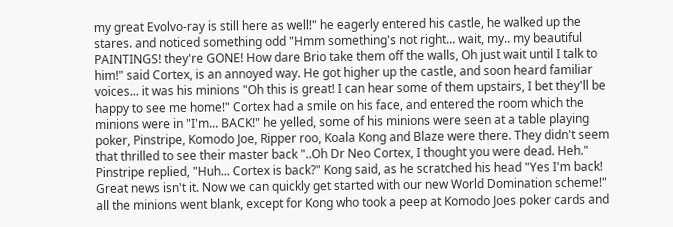my great Evolvo-ray is still here as well!" he eagerly entered his castle, he walked up the stares. and noticed something odd "Hmm something's not right... wait, my.. my beautiful PAINTINGS! they're GONE! How dare Brio take them off the walls, Oh just wait until I talk to him!" said Cortex, is an annoyed way. He got higher up the castle, and soon heard familiar voices... it was his minions "Oh this is great! I can hear some of them upstairs, I bet they'll be happy to see me home!" Cortex had a smile on his face, and entered the room which the minions were in "I'm... BACK!" he yelled, some of his minions were seen at a table playing poker, Pinstripe, Komodo Joe, Ripper roo, Koala Kong and Blaze were there. They didn't seem that thrilled to see their master back "..Oh Dr Neo Cortex, I thought you were dead. Heh." Pinstripe replied, "Huh... Cortex is back?" Kong said, as he scratched his head "Yes I'm back! Great news isn't it. Now we can quickly get started with our new World Domination scheme!" all the minions went blank, except for Kong who took a peep at Komodo Joes poker cards and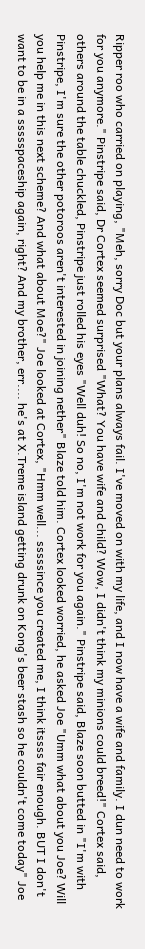Ripper roo who carried on playing, "Meh, sorry Doc but your plans always fail. I've moved on with my life, and I now have a wife and family. I dun need to work for you anymore." Pinstripe said, Dr Cortex seemed surprised "What? You have wife and child? Wow, I didn't think my minions could breed!" Cortex said, others around the table chuckled, Pinstripe just rolled his eyes "Well duh! So no, I'm not work for you again." Pinstripe said, Blaze soon butted in "I'm with Pinstripe, I'm sure the other potoroos aren't interested in joining nether" Blaze told him. Cortex looked worried, he asked Joe "Umm what about you Joe? Will you help me in this next scheme? And what about Moe?" Joe looked at Cortex, "Hmm well... sssssince you created me, I think itssss fair enough. BUT I don't want to be in a ssssspaceship again, right? And my brother, err.... he's at X.Treme island getting drunk on Kong's beer stash so he couldn't come today" Joe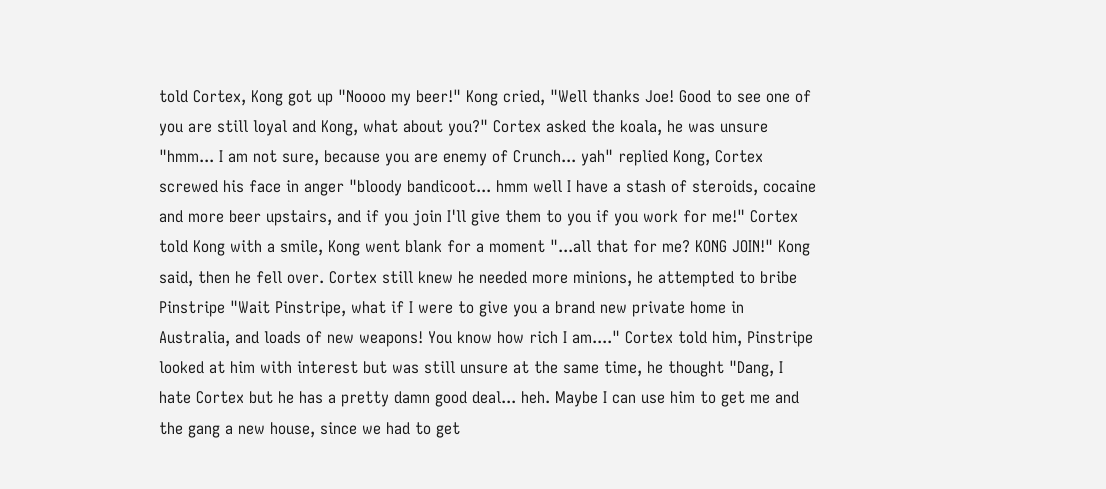told Cortex, Kong got up "Noooo my beer!" Kong cried, "Well thanks Joe! Good to see one of you are still loyal and Kong, what about you?" Cortex asked the koala, he was unsure "hmm... I am not sure, because you are enemy of Crunch... yah" replied Kong, Cortex screwed his face in anger "bloody bandicoot... hmm well I have a stash of steroids, cocaine and more beer upstairs, and if you join I'll give them to you if you work for me!" Cortex told Kong with a smile, Kong went blank for a moment "...all that for me? KONG JOIN!" Kong said, then he fell over. Cortex still knew he needed more minions, he attempted to bribe Pinstripe "Wait Pinstripe, what if I were to give you a brand new private home in Australia, and loads of new weapons! You know how rich I am...." Cortex told him, Pinstripe looked at him with interest but was still unsure at the same time, he thought "Dang, I hate Cortex but he has a pretty damn good deal... heh. Maybe I can use him to get me and the gang a new house, since we had to get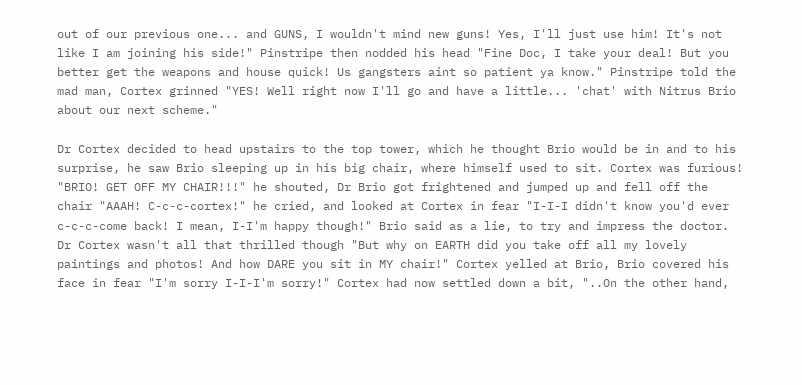out of our previous one... and GUNS, I wouldn't mind new guns! Yes, I'll just use him! It's not like I am joining his side!" Pinstripe then nodded his head "Fine Doc, I take your deal! But you better get the weapons and house quick! Us gangsters aint so patient ya know." Pinstripe told the mad man, Cortex grinned "YES! Well right now I'll go and have a little... 'chat' with Nitrus Brio about our next scheme."

Dr Cortex decided to head upstairs to the top tower, which he thought Brio would be in and to his surprise, he saw Brio sleeping up in his big chair, where himself used to sit. Cortex was furious! "BRIO! GET OFF MY CHAIR!!!" he shouted, Dr Brio got frightened and jumped up and fell off the chair "AAAH! C-c-c-cortex!" he cried, and looked at Cortex in fear "I-I-I didn't know you'd ever c-c-c-come back! I mean, I-I'm happy though!" Brio said as a lie, to try and impress the doctor. Dr Cortex wasn't all that thrilled though "But why on EARTH did you take off all my lovely paintings and photos! And how DARE you sit in MY chair!" Cortex yelled at Brio, Brio covered his face in fear "I'm sorry I-I-I'm sorry!" Cortex had now settled down a bit, "..On the other hand,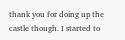thank you for doing up the castle though. I started to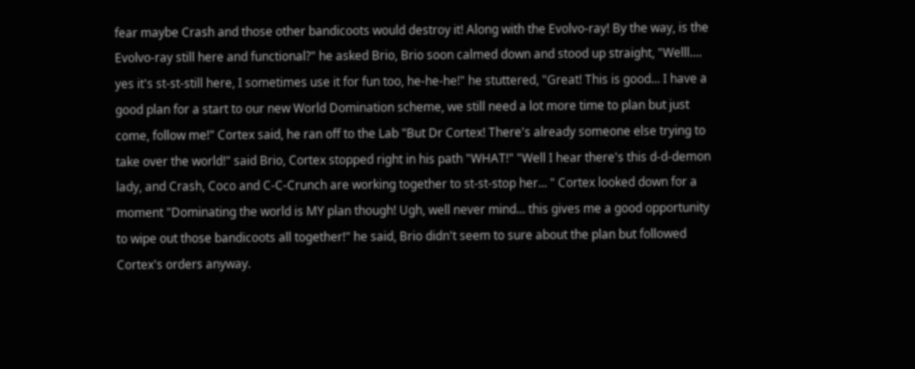fear maybe Crash and those other bandicoots would destroy it! Along with the Evolvo-ray! By the way, is the Evolvo-ray still here and functional?" he asked Brio, Brio soon calmed down and stood up straight, "Welll.... yes it's st-st-still here, I sometimes use it for fun too, he-he-he!" he stuttered, "Great! This is good... I have a good plan for a start to our new World Domination scheme, we still need a lot more time to plan but just come, follow me!" Cortex said, he ran off to the Lab "But Dr Cortex! There's already someone else trying to take over the world!" said Brio, Cortex stopped right in his path "WHAT!" "Well I hear there's this d-d-demon lady, and Crash, Coco and C-C-Crunch are working together to st-st-stop her... " Cortex looked down for a moment "Dominating the world is MY plan though! Ugh, well never mind... this gives me a good opportunity to wipe out those bandicoots all together!" he said, Brio didn't seem to sure about the plan but followed Cortex's orders anyway.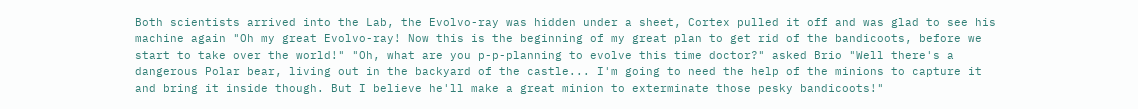Both scientists arrived into the Lab, the Evolvo-ray was hidden under a sheet, Cortex pulled it off and was glad to see his machine again "Oh my great Evolvo-ray! Now this is the beginning of my great plan to get rid of the bandicoots, before we start to take over the world!" "Oh, what are you p-p-planning to evolve this time doctor?" asked Brio "Well there's a dangerous Polar bear, living out in the backyard of the castle... I'm going to need the help of the minions to capture it and bring it inside though. But I believe he'll make a great minion to exterminate those pesky bandicoots!"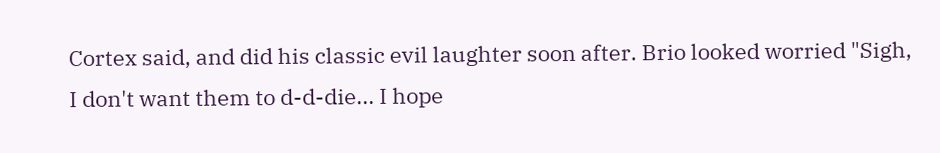Cortex said, and did his classic evil laughter soon after. Brio looked worried "Sigh, I don't want them to d-d-die... I hope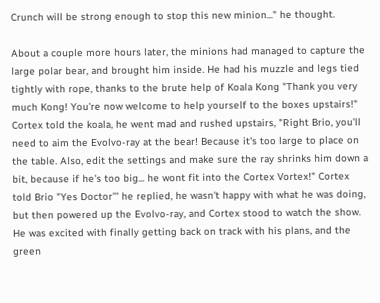Crunch will be strong enough to stop this new minion..." he thought.

About a couple more hours later, the minions had managed to capture the large polar bear, and brought him inside. He had his muzzle and legs tied tightly with rope, thanks to the brute help of Koala Kong "Thank you very much Kong! You're now welcome to help yourself to the boxes upstairs!" Cortex told the koala, he went mad and rushed upstairs, "Right Brio, you'll need to aim the Evolvo-ray at the bear! Because it's too large to place on the table. Also, edit the settings and make sure the ray shrinks him down a bit, because if he's too big... he wont fit into the Cortex Vortex!" Cortex told Brio "Yes Doctor''' he replied, he wasn't happy with what he was doing, but then powered up the Evolvo-ray, and Cortex stood to watch the show. He was excited with finally getting back on track with his plans, and the green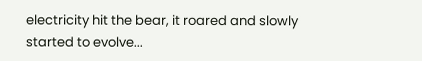electricity hit the bear, it roared and slowly started to evolve...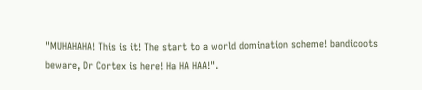"MUHAHAHA! This is it! The start to a world domination scheme! bandicoots beware, Dr Cortex is here! Ha HA HAA!".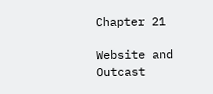Chapter 21

Website and Outcast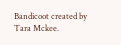Bandicoot created by Tara Mckee.